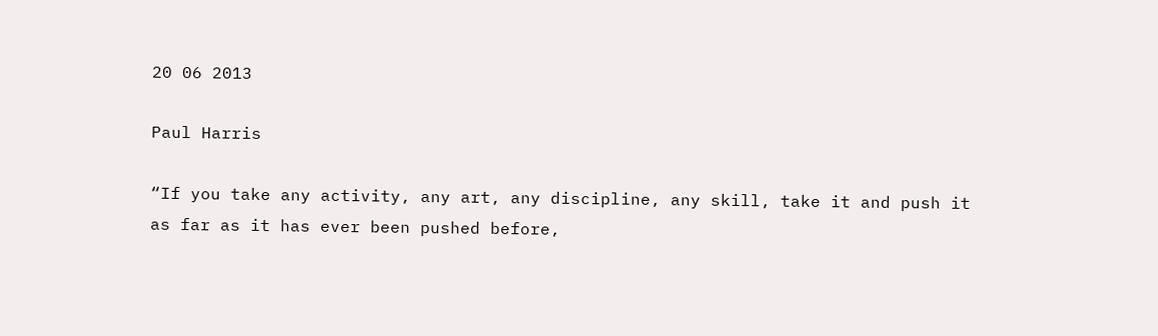20 06 2013

Paul Harris

“If you take any activity, any art, any discipline, any skill, take it and push it as far as it has ever been pushed before,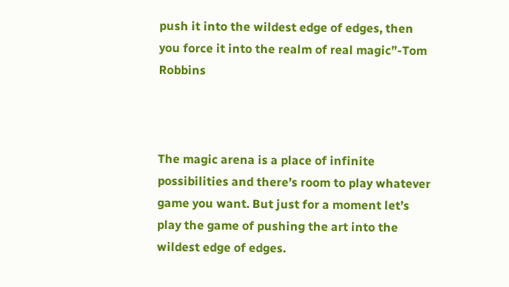push it into the wildest edge of edges, then you force it into the realm of real magic”-Tom Robbins



The magic arena is a place of infinite possibilities and there’s room to play whatever game you want. But just for a moment let’s play the game of pushing the art into the wildest edge of edges.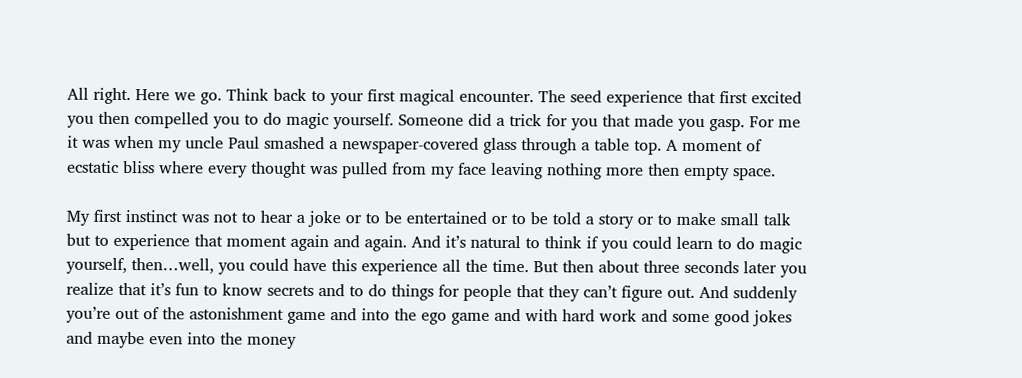All right. Here we go. Think back to your first magical encounter. The seed experience that first excited you then compelled you to do magic yourself. Someone did a trick for you that made you gasp. For me it was when my uncle Paul smashed a newspaper-covered glass through a table top. A moment of ecstatic bliss where every thought was pulled from my face leaving nothing more then empty space.

My first instinct was not to hear a joke or to be entertained or to be told a story or to make small talk but to experience that moment again and again. And it’s natural to think if you could learn to do magic yourself, then…well, you could have this experience all the time. But then about three seconds later you realize that it’s fun to know secrets and to do things for people that they can’t figure out. And suddenly you’re out of the astonishment game and into the ego game and with hard work and some good jokes and maybe even into the money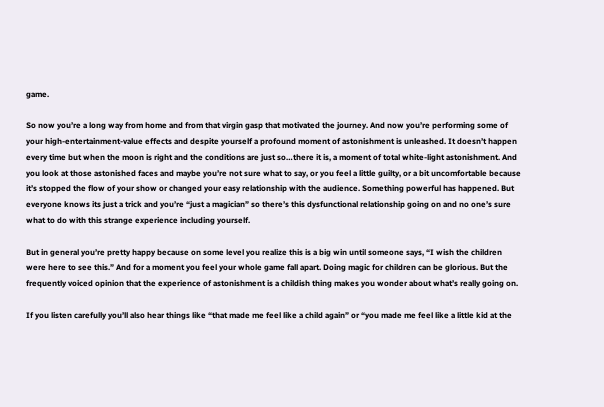game.

So now you’re a long way from home and from that virgin gasp that motivated the journey. And now you’re performing some of your high-entertainment-value effects and despite yourself a profound moment of astonishment is unleashed. It doesn’t happen every time but when the moon is right and the conditions are just so…there it is, a moment of total white-light astonishment. And you look at those astonished faces and maybe you’re not sure what to say, or you feel a little guilty, or a bit uncomfortable because it’s stopped the flow of your show or changed your easy relationship with the audience. Something powerful has happened. But everyone knows its just a trick and you’re “just a magician” so there’s this dysfunctional relationship going on and no one’s sure what to do with this strange experience including yourself.

But in general you’re pretty happy because on some level you realize this is a big win until someone says, “I wish the children were here to see this.” And for a moment you feel your whole game fall apart. Doing magic for children can be glorious. But the frequently voiced opinion that the experience of astonishment is a childish thing makes you wonder about what’s really going on.

If you listen carefully you’ll also hear things like “that made me feel like a child again” or “you made me feel like a little kid at the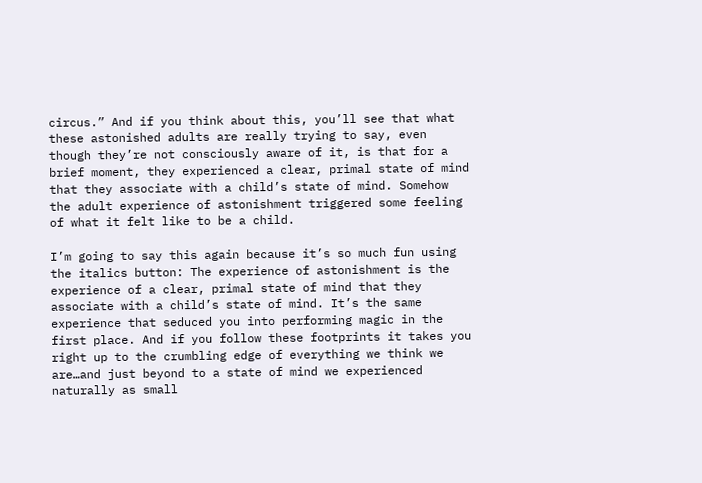circus.” And if you think about this, you’ll see that what these astonished adults are really trying to say, even though they’re not consciously aware of it, is that for a brief moment, they experienced a clear, primal state of mind that they associate with a child’s state of mind. Somehow the adult experience of astonishment triggered some feeling of what it felt like to be a child.

I’m going to say this again because it’s so much fun using the italics button: The experience of astonishment is the experience of a clear, primal state of mind that they associate with a child’s state of mind. It’s the same experience that seduced you into performing magic in the first place. And if you follow these footprints it takes you right up to the crumbling edge of everything we think we are…and just beyond to a state of mind we experienced naturally as small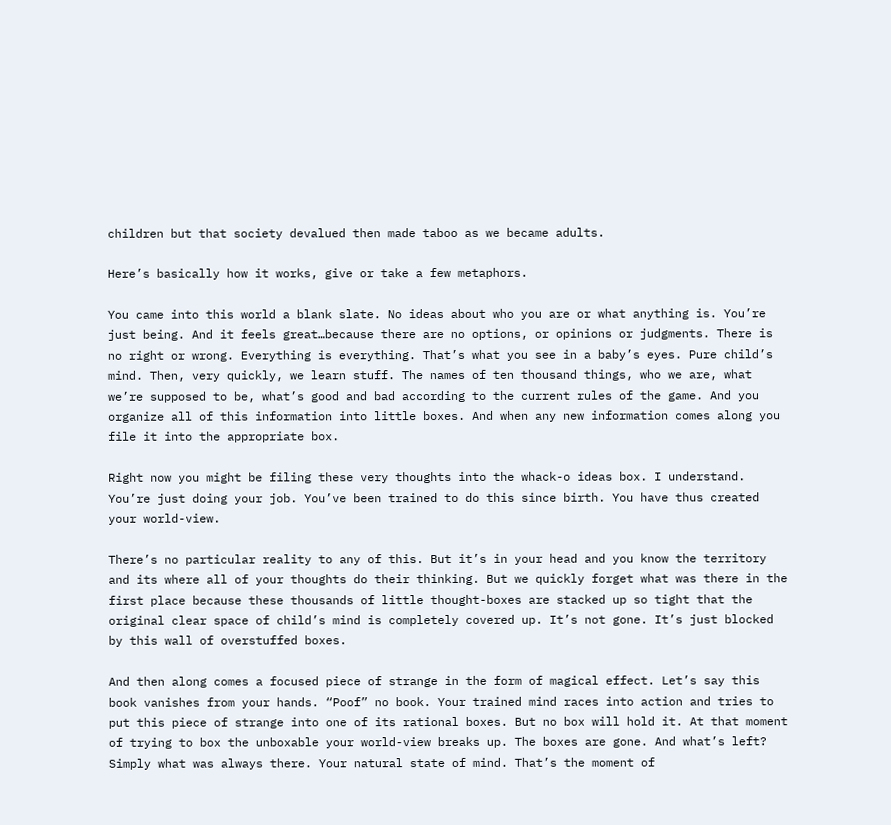children but that society devalued then made taboo as we became adults.

Here’s basically how it works, give or take a few metaphors.

You came into this world a blank slate. No ideas about who you are or what anything is. You’re just being. And it feels great…because there are no options, or opinions or judgments. There is no right or wrong. Everything is everything. That’s what you see in a baby’s eyes. Pure child’s mind. Then, very quickly, we learn stuff. The names of ten thousand things, who we are, what we’re supposed to be, what’s good and bad according to the current rules of the game. And you organize all of this information into little boxes. And when any new information comes along you file it into the appropriate box.

Right now you might be filing these very thoughts into the whack-o ideas box. I understand. You’re just doing your job. You’ve been trained to do this since birth. You have thus created your world-view.

There’s no particular reality to any of this. But it’s in your head and you know the territory and its where all of your thoughts do their thinking. But we quickly forget what was there in the first place because these thousands of little thought-boxes are stacked up so tight that the original clear space of child’s mind is completely covered up. It’s not gone. It’s just blocked by this wall of overstuffed boxes.

And then along comes a focused piece of strange in the form of magical effect. Let’s say this book vanishes from your hands. “Poof” no book. Your trained mind races into action and tries to put this piece of strange into one of its rational boxes. But no box will hold it. At that moment of trying to box the unboxable your world-view breaks up. The boxes are gone. And what’s left? Simply what was always there. Your natural state of mind. That’s the moment of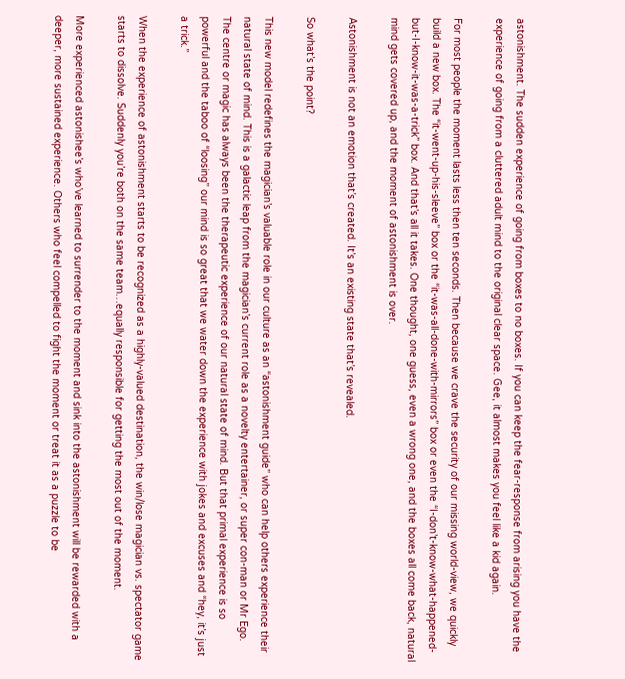astonishment. The sudden experience of going from boxes to no boxes. If you can keep the fear-response from arising you have the experience of going from a cluttered adult mind to the original clear space. Gee, it almost makes you feel like a kid again.

For most people the moment lasts less then ten seconds. Then because we crave the security of our missing world-view, we quickly build a new box. The “it-went-up-his-sleeve” box or the “it-was-all-done-with-mirrors” box or even the “I-don’t-know-what-happened-but-I-know-it-was-a-trick” box. And that’s all it takes. One thought, one guess, even a wrong one, and the boxes all come back, natural mind gets covered up, and the moment of astonishment is over.

Astonishment is not an emotion that’s created. It’s an existing state that’s revealed.

So what’s the point?

This new model redefines the magician’s valuable role in our culture as an “astonishment guide” who can help others experience their natural state of mind. This is a galactic leap from the magician’s current role as a novelty entertainer, or super con-man or Mr Ego. The centre or magic has always been the therapeutic experience of our natural state of mind. But that primal experience is so powerful and the taboo of “loosing” our mind is so great that we water down the experience with jokes and excuses and “hey, it’s just a trick.”

When the experience of astonishment starts to be recognized as a highly-valued destination, the win/lose magician vs. spectator game starts to dissolve. Suddenly you’re both on the same team…equally responsible for getting the most out of the moment.

More experienced astonishee’s who’ve learned to surrender to the moment and sink into the astonishment will be rewarded with a deeper, more sustained experience. Others who feel compelled to fight the moment or treat it as a puzzle to be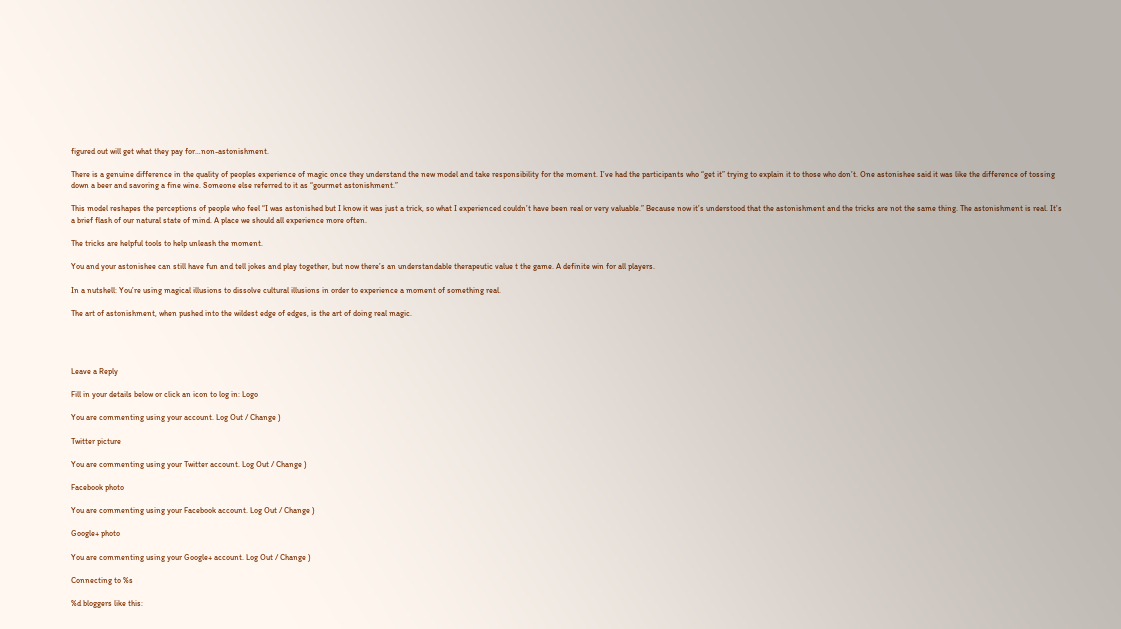figured out will get what they pay for…non-astonishment.

There is a genuine difference in the quality of peoples experience of magic once they understand the new model and take responsibility for the moment. I’ve had the participants who “get it” trying to explain it to those who don’t. One astonishee said it was like the difference of tossing down a beer and savoring a fine wine. Someone else referred to it as “gourmet astonishment.”

This model reshapes the perceptions of people who feel “I was astonished but I know it was just a trick, so what I experienced couldn’t have been real or very valuable.” Because now it’s understood that the astonishment and the tricks are not the same thing. The astonishment is real. It’s a brief flash of our natural state of mind. A place we should all experience more often.

The tricks are helpful tools to help unleash the moment.

You and your astonishee can still have fun and tell jokes and play together, but now there’s an understandable therapeutic value t the game. A definite win for all players.

In a nutshell: You’re using magical illusions to dissolve cultural illusions in order to experience a moment of something real.

The art of astonishment, when pushed into the wildest edge of edges, is the art of doing real magic.




Leave a Reply

Fill in your details below or click an icon to log in: Logo

You are commenting using your account. Log Out / Change )

Twitter picture

You are commenting using your Twitter account. Log Out / Change )

Facebook photo

You are commenting using your Facebook account. Log Out / Change )

Google+ photo

You are commenting using your Google+ account. Log Out / Change )

Connecting to %s

%d bloggers like this: